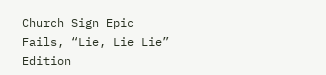Church Sign Epic Fails, “Lie, Lie Lie” Edition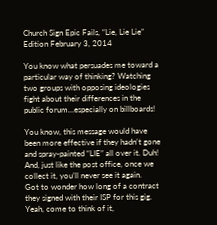Church Sign Epic Fails, “Lie, Lie Lie” Edition February 3, 2014

You know what persuades me toward a particular way of thinking? Watching two groups with opposing ideologies fight about their differences in the public forum…especially on billboards!

You know, this message would have been more effective if they hadn’t gone and spray-painted “LIE” all over it. Duh!
And, just like the post office, once we collect it, you’ll never see it again.
Got to wonder how long of a contract they signed with their ISP for this gig.
Yeah, come to think of it,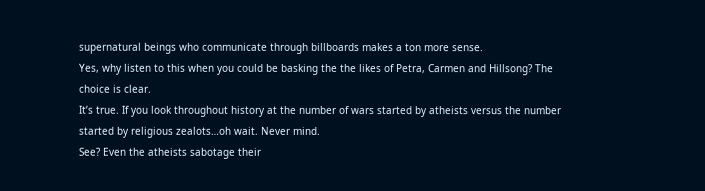supernatural beings who communicate through billboards makes a ton more sense.
Yes, why listen to this when you could be basking the the likes of Petra, Carmen and Hillsong? The choice is clear.
It’s true. If you look throughout history at the number of wars started by atheists versus the number started by religious zealots…oh wait. Never mind.
See? Even the atheists sabotage their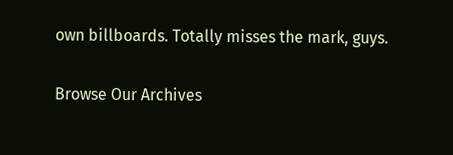own billboards. Totally misses the mark, guys.

Browse Our Archives